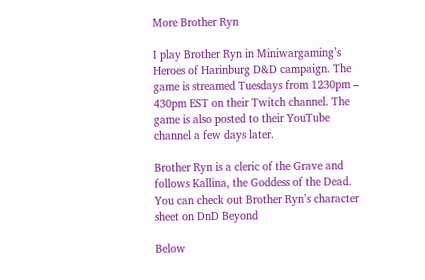More Brother Ryn

I play Brother Ryn in Miniwargaming’s Heroes of Harinburg D&D campaign. The game is streamed Tuesdays from 1230pm – 430pm EST on their Twitch channel. The game is also posted to their YouTube channel a few days later.

Brother Ryn is a cleric of the Grave and follows Kallina, the Goddess of the Dead. You can check out Brother Ryn’s character sheet on DnD Beyond

Below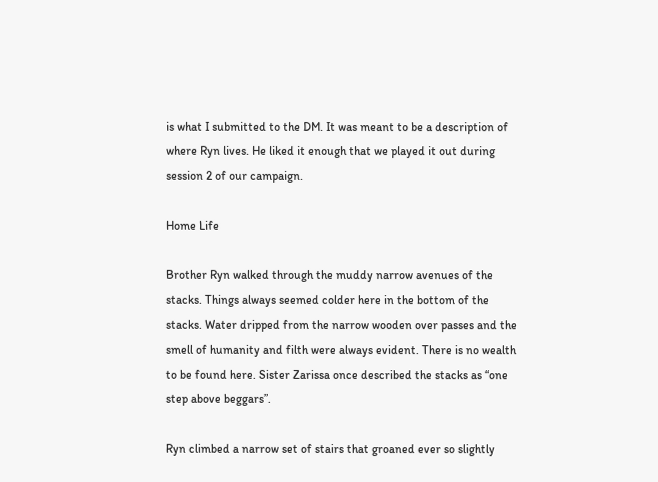is what I submitted to the DM. It was meant to be a description of where Ryn lives. He liked it enough that we played it out during session 2 of our campaign.

Home Life

Brother Ryn walked through the muddy narrow avenues of the stacks. Things always seemed colder here in the bottom of the stacks. Water dripped from the narrow wooden over passes and the smell of humanity and filth were always evident. There is no wealth to be found here. Sister Zarissa once described the stacks as “one step above beggars”.

Ryn climbed a narrow set of stairs that groaned ever so slightly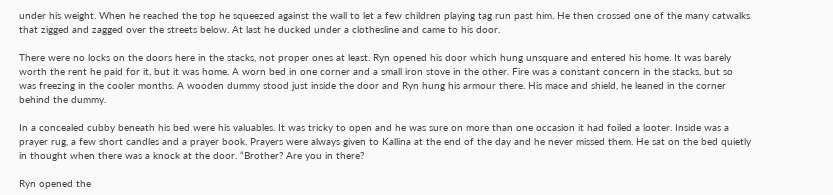under his weight. When he reached the top he squeezed against the wall to let a few children playing tag run past him. He then crossed one of the many catwalks that zigged and zagged over the streets below. At last he ducked under a clothesline and came to his door.

There were no locks on the doors here in the stacks, not proper ones at least. Ryn opened his door which hung unsquare and entered his home. It was barely worth the rent he paid for it, but it was home. A worn bed in one corner and a small iron stove in the other. Fire was a constant concern in the stacks, but so was freezing in the cooler months. A wooden dummy stood just inside the door and Ryn hung his armour there. His mace and shield, he leaned in the corner behind the dummy.

In a concealed cubby beneath his bed were his valuables. It was tricky to open and he was sure on more than one occasion it had foiled a looter. Inside was a prayer rug, a few short candles and a prayer book. Prayers were always given to Kallina at the end of the day and he never missed them. He sat on the bed quietly in thought when there was a knock at the door. “Brother? Are you in there?

Ryn opened the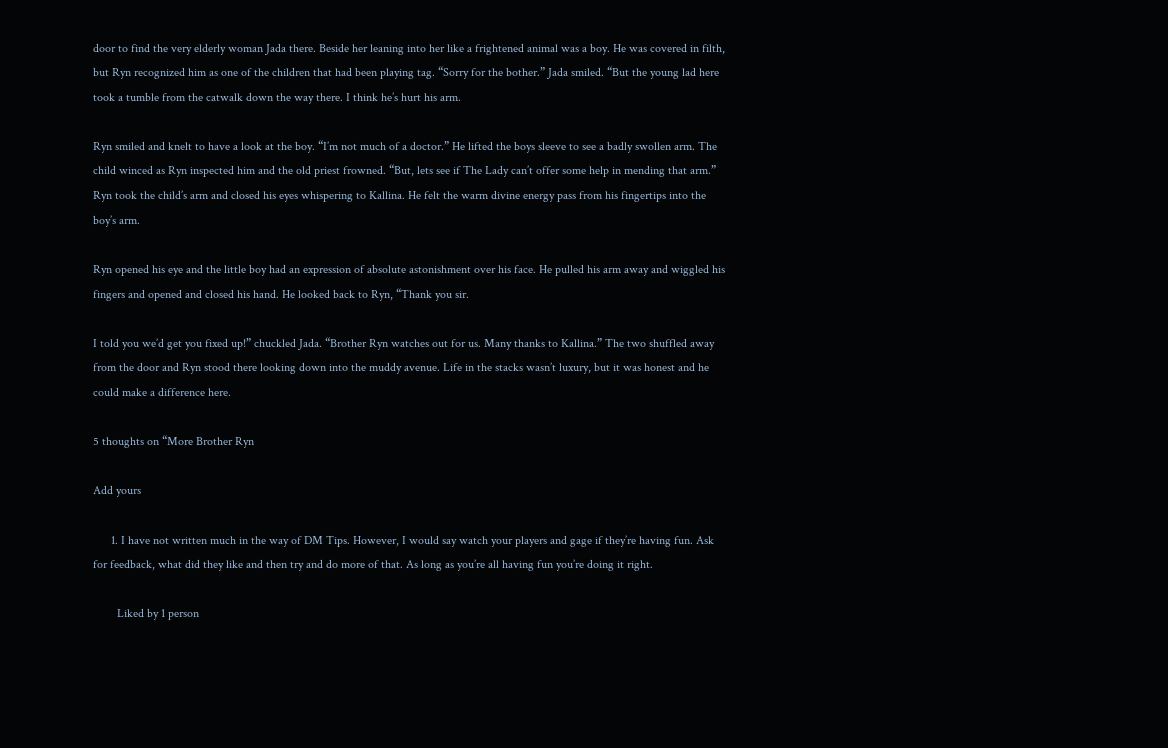door to find the very elderly woman Jada there. Beside her leaning into her like a frightened animal was a boy. He was covered in filth, but Ryn recognized him as one of the children that had been playing tag. “Sorry for the bother.” Jada smiled. “But the young lad here took a tumble from the catwalk down the way there. I think he’s hurt his arm.

Ryn smiled and knelt to have a look at the boy. “I’m not much of a doctor.” He lifted the boys sleeve to see a badly swollen arm. The child winced as Ryn inspected him and the old priest frowned. “But, lets see if The Lady can’t offer some help in mending that arm.” Ryn took the child’s arm and closed his eyes whispering to Kallina. He felt the warm divine energy pass from his fingertips into the boy’s arm.

Ryn opened his eye and the little boy had an expression of absolute astonishment over his face. He pulled his arm away and wiggled his fingers and opened and closed his hand. He looked back to Ryn, “Thank you sir.

I told you we’d get you fixed up!” chuckled Jada. “Brother Ryn watches out for us. Many thanks to Kallina.” The two shuffled away from the door and Ryn stood there looking down into the muddy avenue. Life in the stacks wasn’t luxury, but it was honest and he could make a difference here.

5 thoughts on “More Brother Ryn

Add yours

      1. I have not written much in the way of DM Tips. However, I would say watch your players and gage if they’re having fun. Ask for feedback, what did they like and then try and do more of that. As long as you’re all having fun you’re doing it right.

        Liked by 1 person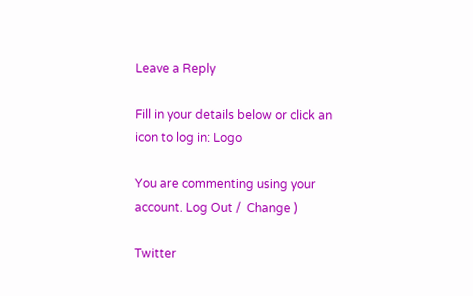Leave a Reply

Fill in your details below or click an icon to log in: Logo

You are commenting using your account. Log Out /  Change )

Twitter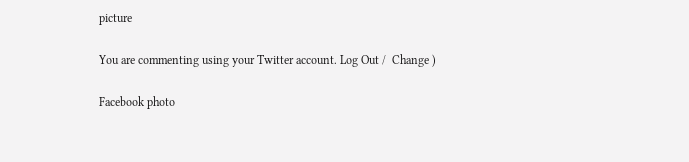picture

You are commenting using your Twitter account. Log Out /  Change )

Facebook photo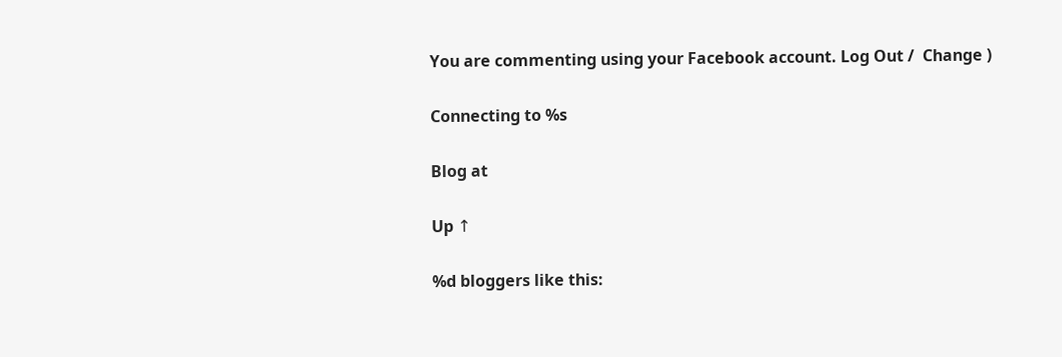You are commenting using your Facebook account. Log Out /  Change )

Connecting to %s

Blog at

Up ↑

%d bloggers like this: